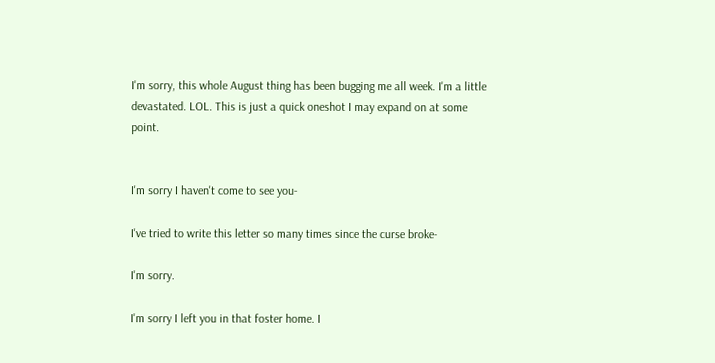I'm sorry, this whole August thing has been bugging me all week. I'm a little devastated. LOL. This is just a quick oneshot I may expand on at some point.


I'm sorry I haven't come to see you-

I've tried to write this letter so many times since the curse broke-

I'm sorry.

I'm sorry I left you in that foster home. I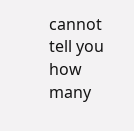cannot tell you how many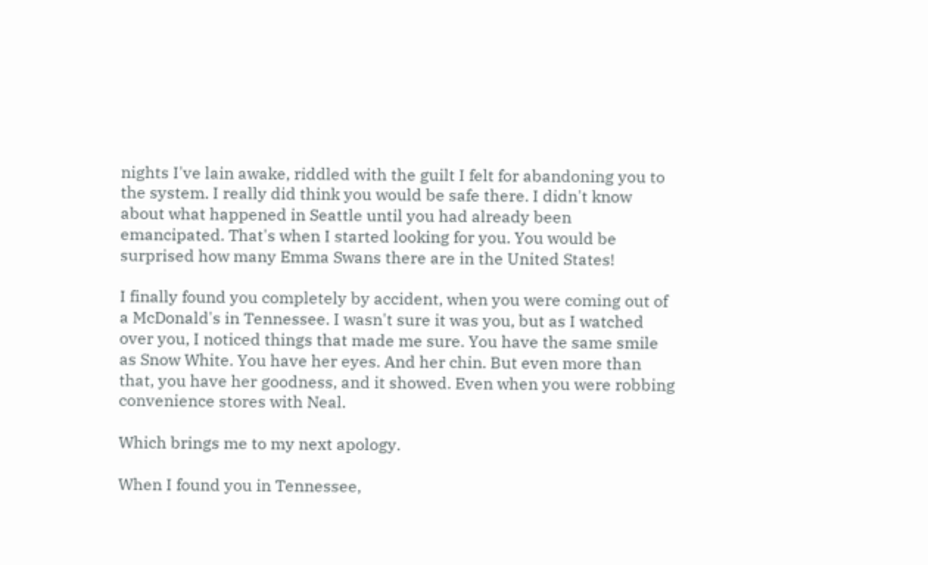nights I've lain awake, riddled with the guilt I felt for abandoning you to the system. I really did think you would be safe there. I didn't know about what happened in Seattle until you had already been emancipated. That's when I started looking for you. You would be surprised how many Emma Swans there are in the United States!

I finally found you completely by accident, when you were coming out of a McDonald's in Tennessee. I wasn't sure it was you, but as I watched over you, I noticed things that made me sure. You have the same smile as Snow White. You have her eyes. And her chin. But even more than that, you have her goodness, and it showed. Even when you were robbing convenience stores with Neal.

Which brings me to my next apology.

When I found you in Tennessee,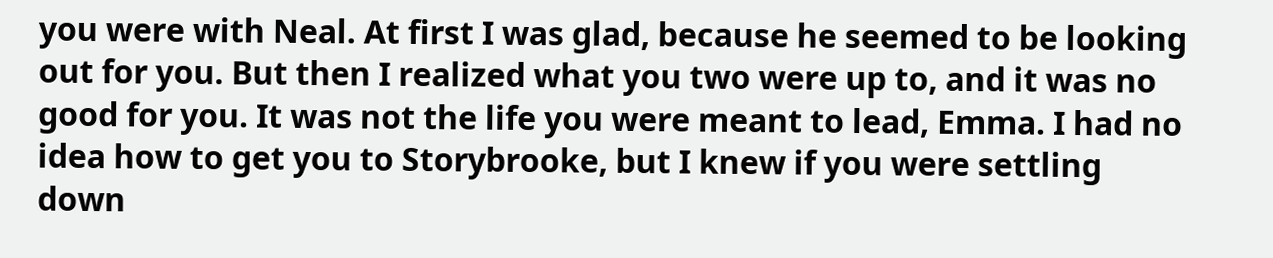you were with Neal. At first I was glad, because he seemed to be looking out for you. But then I realized what you two were up to, and it was no good for you. It was not the life you were meant to lead, Emma. I had no idea how to get you to Storybrooke, but I knew if you were settling down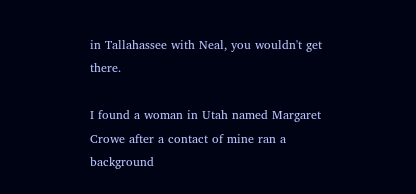in Tallahassee with Neal, you wouldn't get there.

I found a woman in Utah named Margaret Crowe after a contact of mine ran a background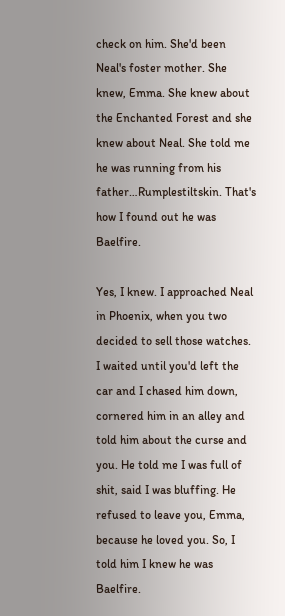check on him. She'd been Neal's foster mother. She knew, Emma. She knew about the Enchanted Forest and she knew about Neal. She told me he was running from his father…Rumplestiltskin. That's how I found out he was Baelfire.

Yes, I knew. I approached Neal in Phoenix, when you two decided to sell those watches. I waited until you'd left the car and I chased him down, cornered him in an alley and told him about the curse and you. He told me I was full of shit, said I was bluffing. He refused to leave you, Emma, because he loved you. So, I told him I knew he was Baelfire.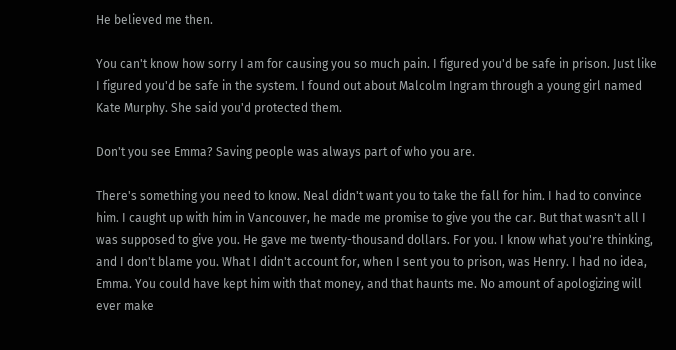He believed me then.

You can't know how sorry I am for causing you so much pain. I figured you'd be safe in prison. Just like I figured you'd be safe in the system. I found out about Malcolm Ingram through a young girl named Kate Murphy. She said you'd protected them.

Don't you see Emma? Saving people was always part of who you are.

There's something you need to know. Neal didn't want you to take the fall for him. I had to convince him. I caught up with him in Vancouver, he made me promise to give you the car. But that wasn't all I was supposed to give you. He gave me twenty-thousand dollars. For you. I know what you're thinking, and I don't blame you. What I didn't account for, when I sent you to prison, was Henry. I had no idea, Emma. You could have kept him with that money, and that haunts me. No amount of apologizing will ever make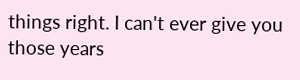things right. I can't ever give you those years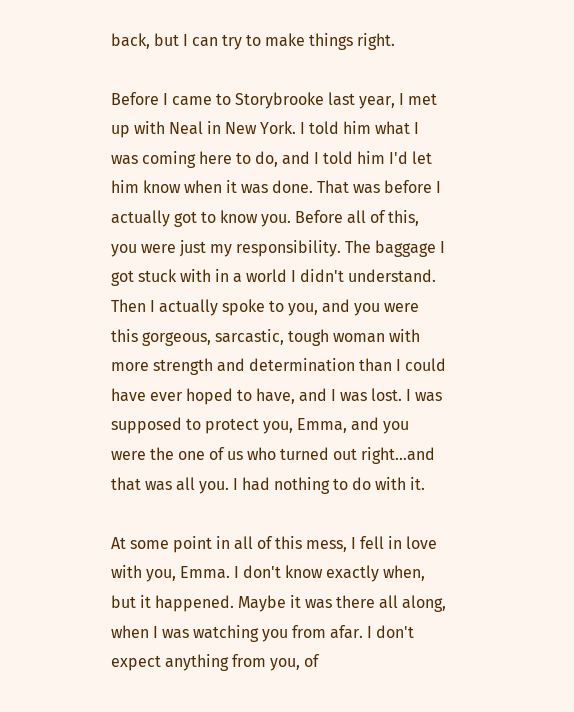back, but I can try to make things right.

Before I came to Storybrooke last year, I met up with Neal in New York. I told him what I was coming here to do, and I told him I'd let him know when it was done. That was before I actually got to know you. Before all of this, you were just my responsibility. The baggage I got stuck with in a world I didn't understand. Then I actually spoke to you, and you were this gorgeous, sarcastic, tough woman with more strength and determination than I could have ever hoped to have, and I was lost. I was supposed to protect you, Emma, and you were the one of us who turned out right…and that was all you. I had nothing to do with it.

At some point in all of this mess, I fell in love with you, Emma. I don't know exactly when, but it happened. Maybe it was there all along, when I was watching you from afar. I don't expect anything from you, of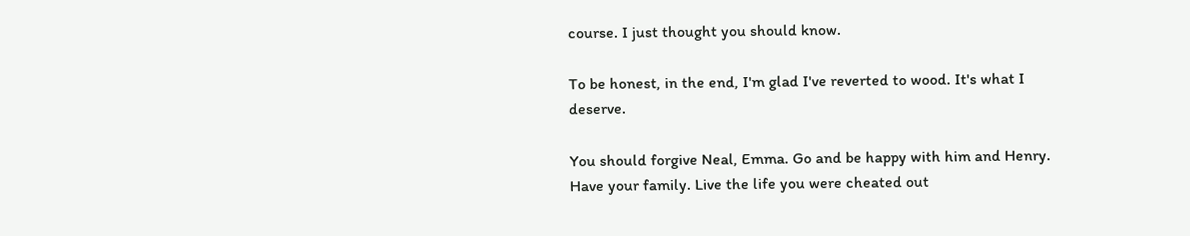course. I just thought you should know.

To be honest, in the end, I'm glad I've reverted to wood. It's what I deserve.

You should forgive Neal, Emma. Go and be happy with him and Henry. Have your family. Live the life you were cheated out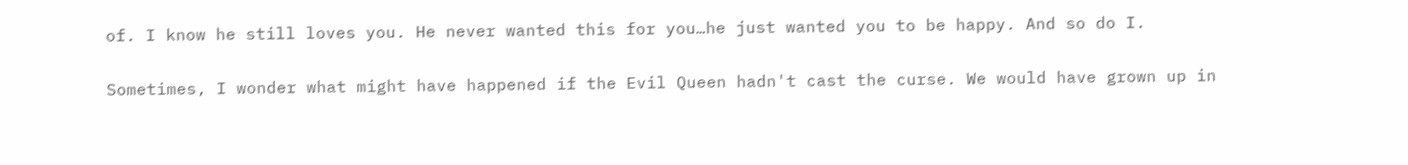of. I know he still loves you. He never wanted this for you…he just wanted you to be happy. And so do I.

Sometimes, I wonder what might have happened if the Evil Queen hadn't cast the curse. We would have grown up in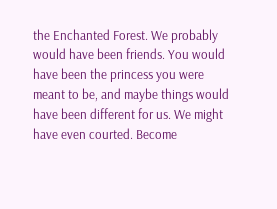the Enchanted Forest. We probably would have been friends. You would have been the princess you were meant to be, and maybe things would have been different for us. We might have even courted. Become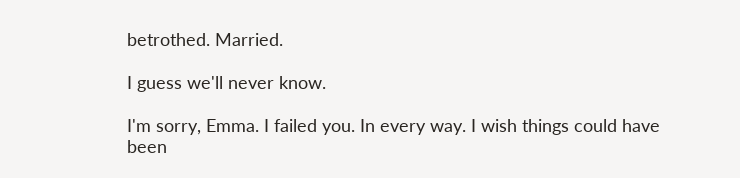betrothed. Married.

I guess we'll never know.

I'm sorry, Emma. I failed you. In every way. I wish things could have been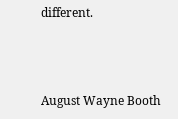different.



August Wayne Booth